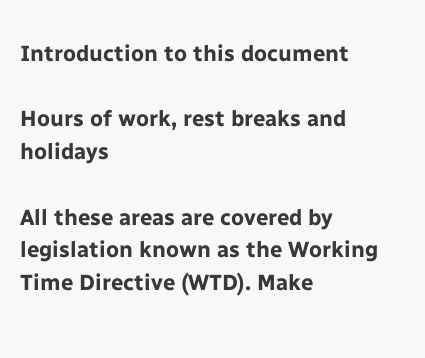Introduction to this document

Hours of work, rest breaks and holidays

All these areas are covered by legislation known as the Working Time Directive (WTD). Make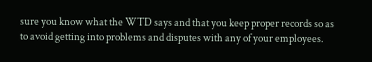sure you know what the WTD says and that you keep proper records so as to avoid getting into problems and disputes with any of your employees.